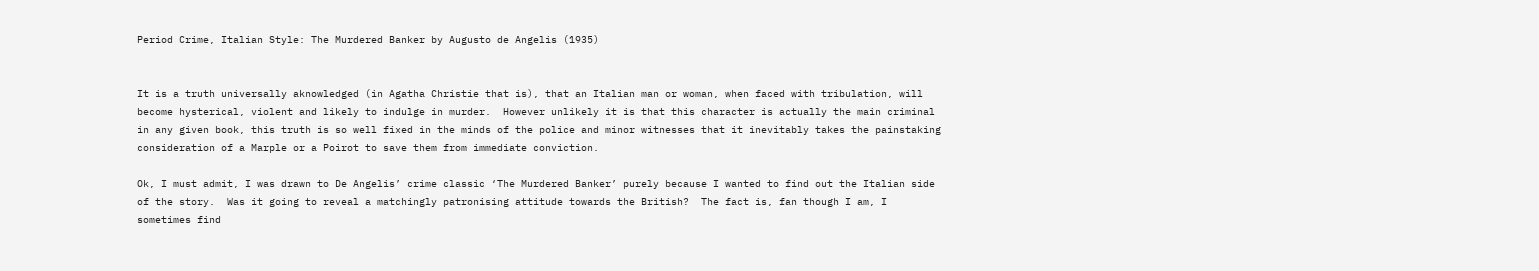Period Crime, Italian Style: The Murdered Banker by Augusto de Angelis (1935)


It is a truth universally aknowledged (in Agatha Christie that is), that an Italian man or woman, when faced with tribulation, will become hysterical, violent and likely to indulge in murder.  However unlikely it is that this character is actually the main criminal in any given book, this truth is so well fixed in the minds of the police and minor witnesses that it inevitably takes the painstaking consideration of a Marple or a Poirot to save them from immediate conviction.

Ok, I must admit, I was drawn to De Angelis’ crime classic ‘The Murdered Banker’ purely because I wanted to find out the Italian side of the story.  Was it going to reveal a matchingly patronising attitude towards the British?  The fact is, fan though I am, I sometimes find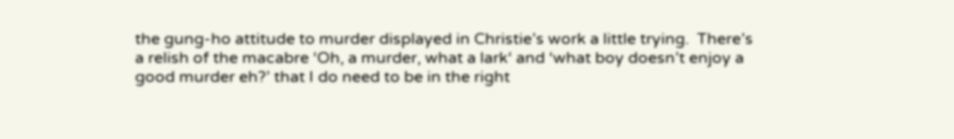the gung-ho attitude to murder displayed in Christie’s work a little trying.  There’s a relish of the macabre ‘Oh, a murder, what a lark‘ and ‘what boy doesn’t enjoy a good murder eh?’ that I do need to be in the right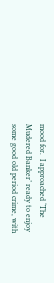mood for.  I approached ‘The Mudered Banker’ ready to enjoy some good old period crime, with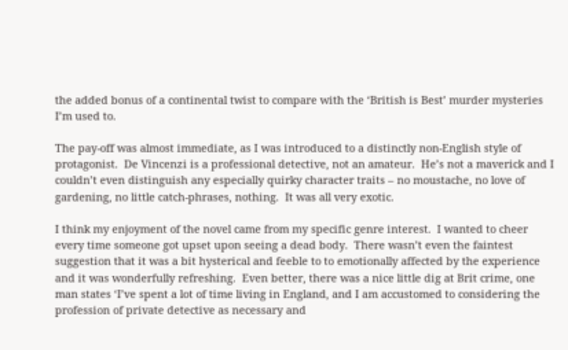the added bonus of a continental twist to compare with the ‘British is Best’ murder mysteries I’m used to.

The pay-off was almost immediate, as I was introduced to a distinctly non-English style of protagonist.  De Vincenzi is a professional detective, not an amateur.  He’s not a maverick and I couldn’t even distinguish any especially quirky character traits – no moustache, no love of gardening, no little catch-phrases, nothing.  It was all very exotic.

I think my enjoyment of the novel came from my specific genre interest.  I wanted to cheer every time someone got upset upon seeing a dead body.  There wasn’t even the faintest suggestion that it was a bit hysterical and feeble to to emotionally affected by the experience and it was wonderfully refreshing.  Even better, there was a nice little dig at Brit crime, one man states ‘I’ve spent a lot of time living in England, and I am accustomed to considering the profession of private detective as necessary and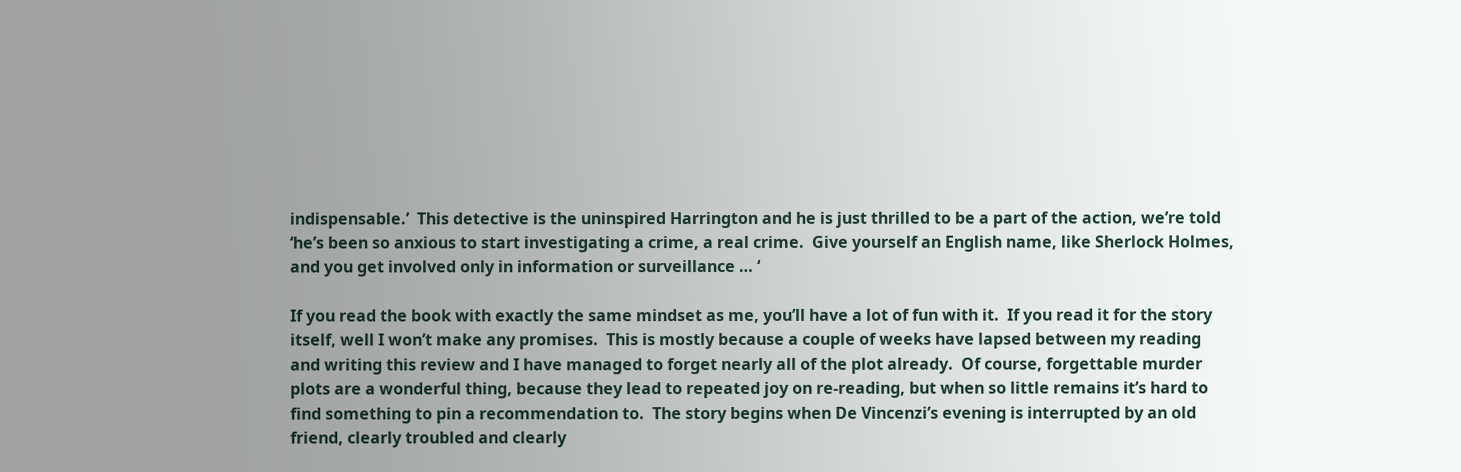indispensable.’  This detective is the uninspired Harrington and he is just thrilled to be a part of the action, we’re told ‘he’s been so anxious to start investigating a crime, a real crime.  Give yourself an English name, like Sherlock Holmes, and you get involved only in information or surveillance … ‘

If you read the book with exactly the same mindset as me, you’ll have a lot of fun with it.  If you read it for the story itself, well I won’t make any promises.  This is mostly because a couple of weeks have lapsed between my reading and writing this review and I have managed to forget nearly all of the plot already.  Of course, forgettable murder plots are a wonderful thing, because they lead to repeated joy on re-reading, but when so little remains it’s hard to find something to pin a recommendation to.  The story begins when De Vincenzi’s evening is interrupted by an old friend, clearly troubled and clearly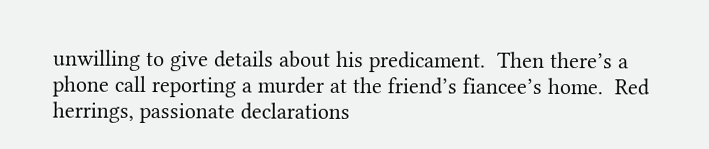unwilling to give details about his predicament.  Then there’s a phone call reporting a murder at the friend’s fiancee’s home.  Red herrings, passionate declarations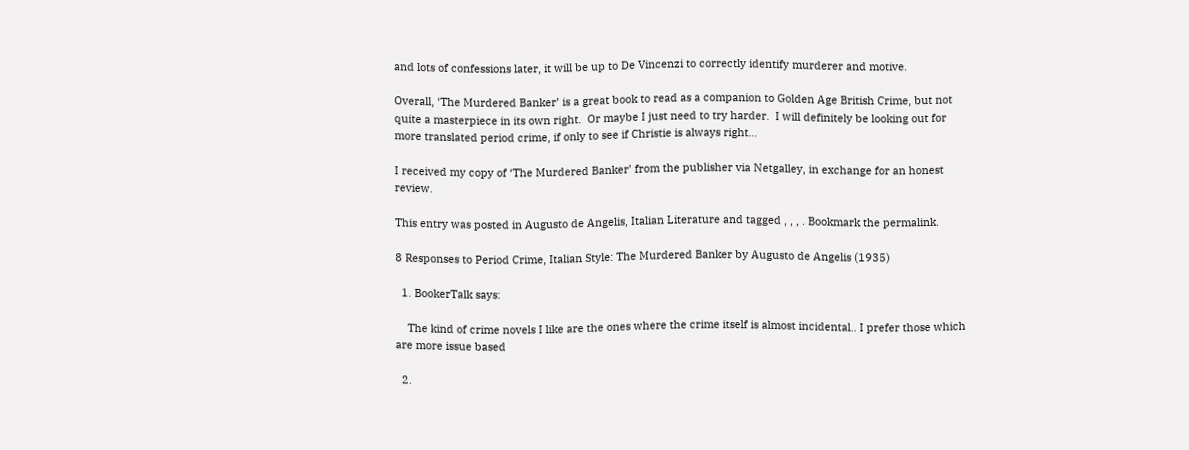and lots of confessions later, it will be up to De Vincenzi to correctly identify murderer and motive.

Overall, ‘The Murdered Banker’ is a great book to read as a companion to Golden Age British Crime, but not quite a masterpiece in its own right.  Or maybe I just need to try harder.  I will definitely be looking out for more translated period crime, if only to see if Christie is always right…

I received my copy of ‘The Murdered Banker’ from the publisher via Netgalley, in exchange for an honest review.

This entry was posted in Augusto de Angelis, Italian Literature and tagged , , , . Bookmark the permalink.

8 Responses to Period Crime, Italian Style: The Murdered Banker by Augusto de Angelis (1935)

  1. BookerTalk says:

    The kind of crime novels I like are the ones where the crime itself is almost incidental.. I prefer those which are more issue based

  2.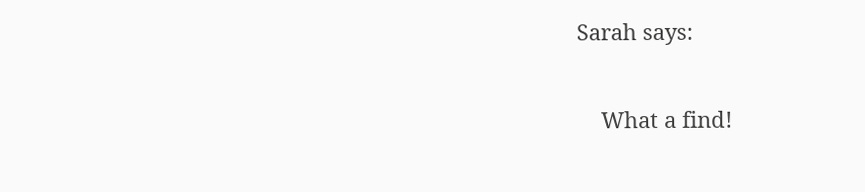Sarah says:

    What a find!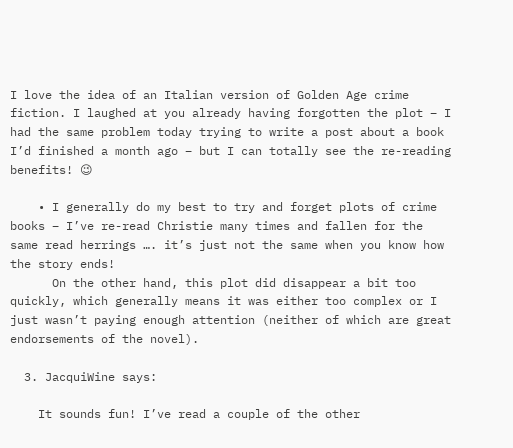I love the idea of an Italian version of Golden Age crime fiction. I laughed at you already having forgotten the plot – I had the same problem today trying to write a post about a book I’d finished a month ago – but I can totally see the re-reading benefits! 😉

    • I generally do my best to try and forget plots of crime books – I’ve re-read Christie many times and fallen for the same read herrings …. it’s just not the same when you know how the story ends!
      On the other hand, this plot did disappear a bit too quickly, which generally means it was either too complex or I just wasn’t paying enough attention (neither of which are great endorsements of the novel).

  3. JacquiWine says:

    It sounds fun! I’ve read a couple of the other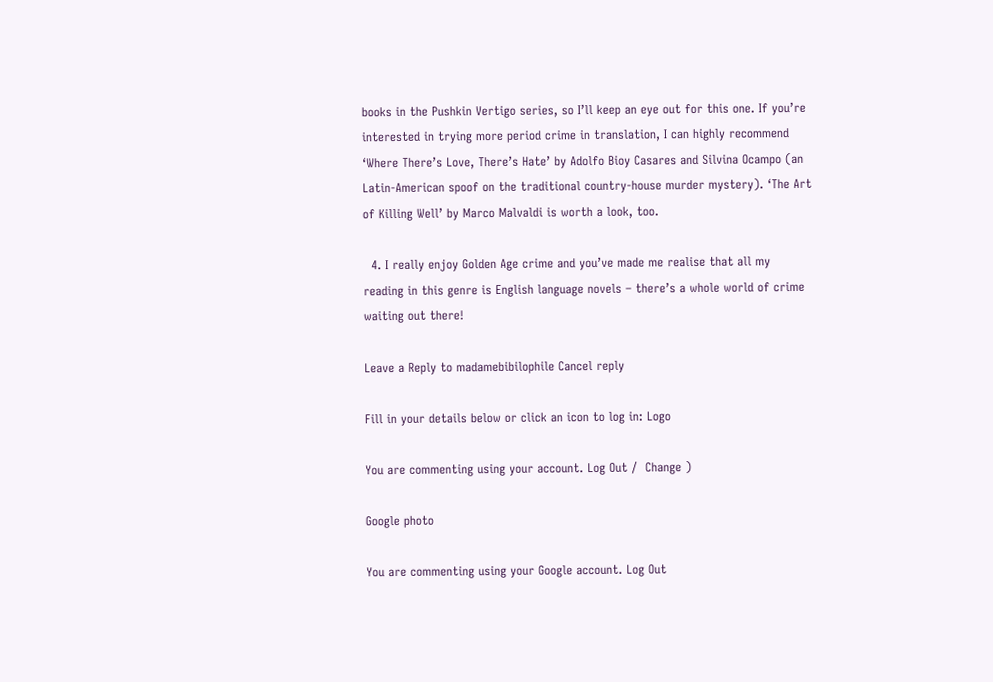books in the Pushkin Vertigo series, so I’ll keep an eye out for this one. If you’re interested in trying more period crime in translation, I can highly recommend ‘Where There’s Love, There’s Hate’ by Adolfo Bioy Casares and Silvina Ocampo (an Latin-American spoof on the traditional country-house murder mystery). ‘The Art of Killing Well’ by Marco Malvaldi is worth a look, too.

  4. I really enjoy Golden Age crime and you’ve made me realise that all my reading in this genre is English language novels – there’s a whole world of crime waiting out there!

Leave a Reply to madamebibilophile Cancel reply

Fill in your details below or click an icon to log in: Logo

You are commenting using your account. Log Out /  Change )

Google photo

You are commenting using your Google account. Log Out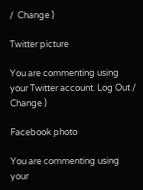/  Change )

Twitter picture

You are commenting using your Twitter account. Log Out /  Change )

Facebook photo

You are commenting using your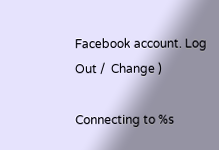Facebook account. Log Out /  Change )

Connecting to %s